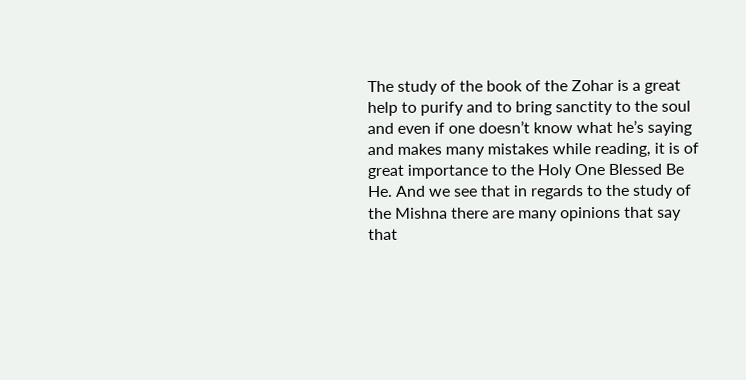The study of the book of the Zohar is a great help to purify and to bring sanctity to the soul and even if one doesn’t know what he’s saying and makes many mistakes while reading, it is of great importance to the Holy One Blessed Be He. And we see that in regards to the study of the Mishna there are many opinions that say that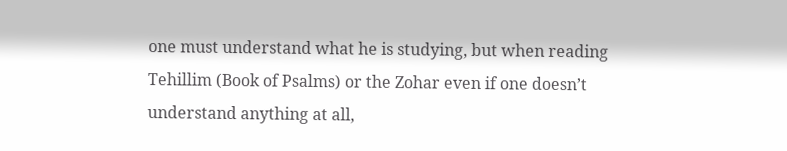one must understand what he is studying, but when reading Tehillim (Book of Psalms) or the Zohar even if one doesn’t understand anything at all,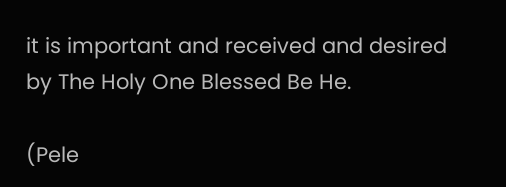it is important and received and desired by The Holy One Blessed Be He.

(Pele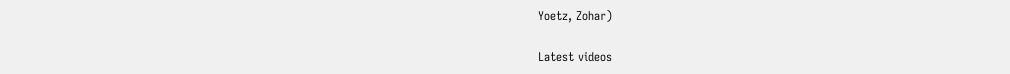Yoetz, Zohar)

Latest videos